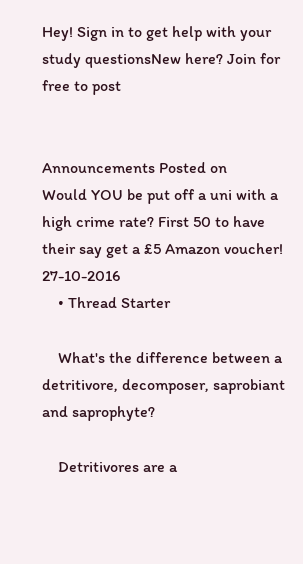Hey! Sign in to get help with your study questionsNew here? Join for free to post


Announcements Posted on
Would YOU be put off a uni with a high crime rate? First 50 to have their say get a £5 Amazon voucher! 27-10-2016
    • Thread Starter

    What's the difference between a detritivore, decomposer, saprobiant and saprophyte?

    Detritivores are a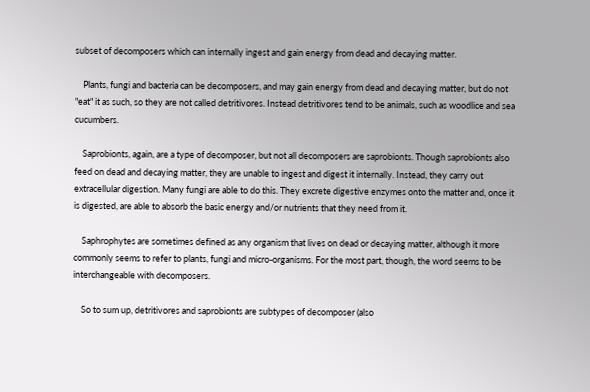subset of decomposers which can internally ingest and gain energy from dead and decaying matter.

    Plants, fungi and bacteria can be decomposers, and may gain energy from dead and decaying matter, but do not "eat" it as such, so they are not called detritivores. Instead detritivores tend to be animals, such as woodlice and sea cucumbers.

    Saprobionts, again, are a type of decomposer, but not all decomposers are saprobionts. Though saprobionts also feed on dead and decaying matter, they are unable to ingest and digest it internally. Instead, they carry out extracellular digestion. Many fungi are able to do this. They excrete digestive enzymes onto the matter and, once it is digested, are able to absorb the basic energy and/or nutrients that they need from it.

    Saphrophytes are sometimes defined as any organism that lives on dead or decaying matter, although it more commonly seems to refer to plants, fungi and micro-organisms. For the most part, though, the word seems to be interchangeable with decomposers.

    So to sum up, detritivores and saprobionts are subtypes of decomposer (also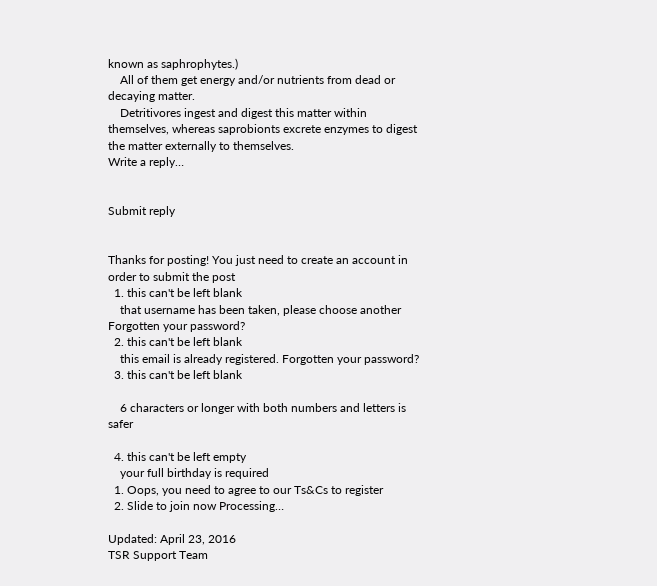known as saphrophytes.)
    All of them get energy and/or nutrients from dead or decaying matter.
    Detritivores ingest and digest this matter within themselves, whereas saprobionts excrete enzymes to digest the matter externally to themselves.
Write a reply…


Submit reply


Thanks for posting! You just need to create an account in order to submit the post
  1. this can't be left blank
    that username has been taken, please choose another Forgotten your password?
  2. this can't be left blank
    this email is already registered. Forgotten your password?
  3. this can't be left blank

    6 characters or longer with both numbers and letters is safer

  4. this can't be left empty
    your full birthday is required
  1. Oops, you need to agree to our Ts&Cs to register
  2. Slide to join now Processing…

Updated: April 23, 2016
TSR Support Team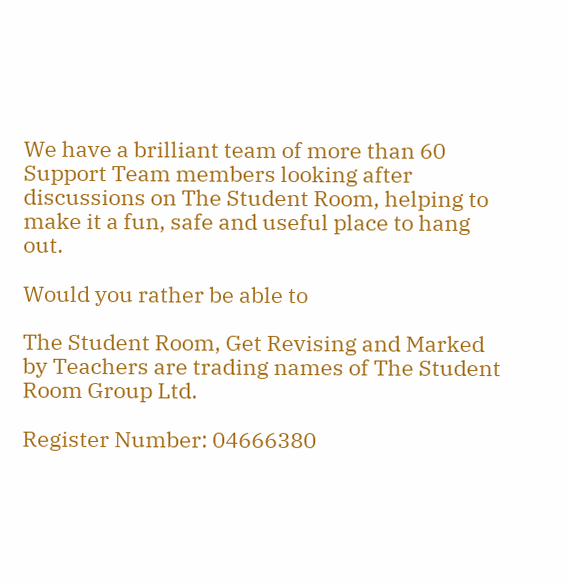We have a brilliant team of more than 60 Support Team members looking after discussions on The Student Room, helping to make it a fun, safe and useful place to hang out.

Would you rather be able to

The Student Room, Get Revising and Marked by Teachers are trading names of The Student Room Group Ltd.

Register Number: 04666380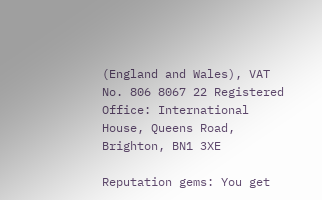(England and Wales), VAT No. 806 8067 22 Registered Office: International House, Queens Road, Brighton, BN1 3XE

Reputation gems: You get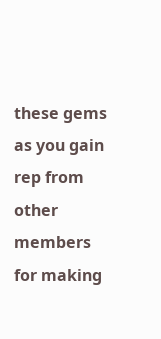these gems as you gain rep from other members for making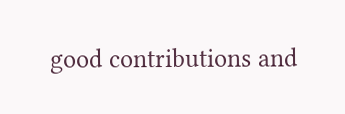good contributions and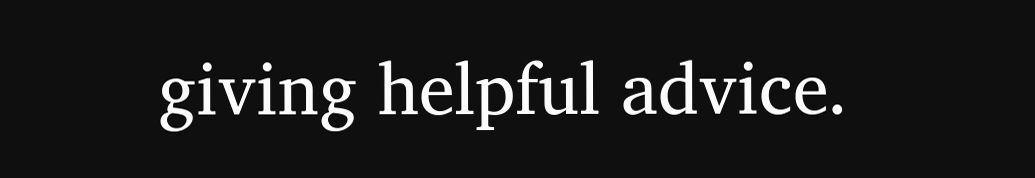giving helpful advice.